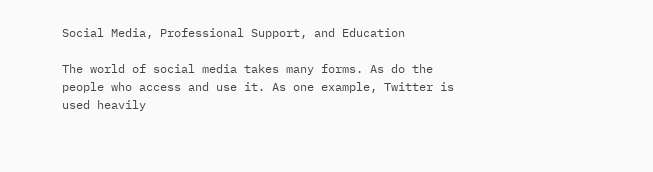Social Media, Professional Support, and Education

The world of social media takes many forms. As do the people who access and use it. As one example, Twitter is used heavily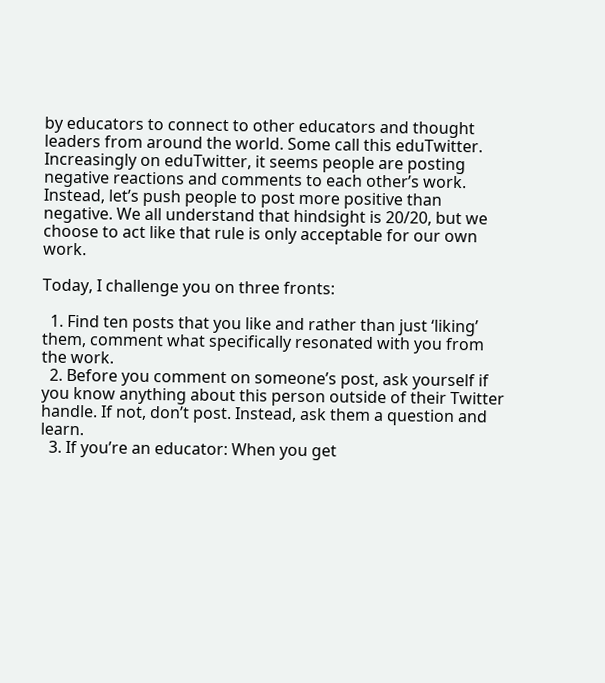by educators to connect to other educators and thought leaders from around the world. Some call this eduTwitter. Increasingly on eduTwitter, it seems people are posting negative reactions and comments to each other’s work. Instead, let’s push people to post more positive than negative. We all understand that hindsight is 20/20, but we choose to act like that rule is only acceptable for our own work.

Today, I challenge you on three fronts:

  1. Find ten posts that you like and rather than just ‘liking’ them, comment what specifically resonated with you from the work.
  2. Before you comment on someone’s post, ask yourself if you know anything about this person outside of their Twitter handle. If not, don’t post. Instead, ask them a question and learn.
  3. If you’re an educator: When you get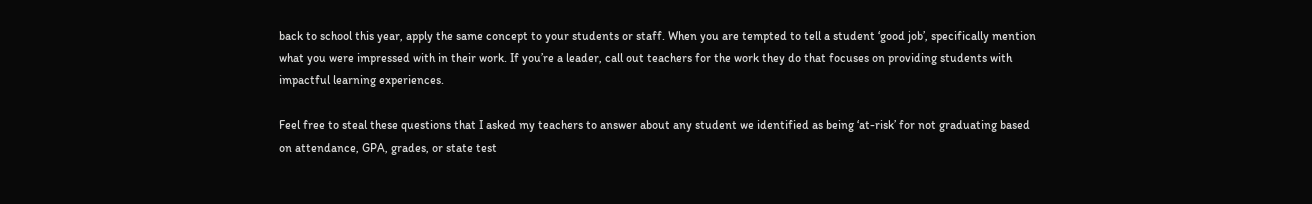back to school this year, apply the same concept to your students or staff. When you are tempted to tell a student ‘good job’, specifically mention what you were impressed with in their work. If you’re a leader, call out teachers for the work they do that focuses on providing students with impactful learning experiences.

Feel free to steal these questions that I asked my teachers to answer about any student we identified as being ‘at-risk’ for not graduating based on attendance, GPA, grades, or state test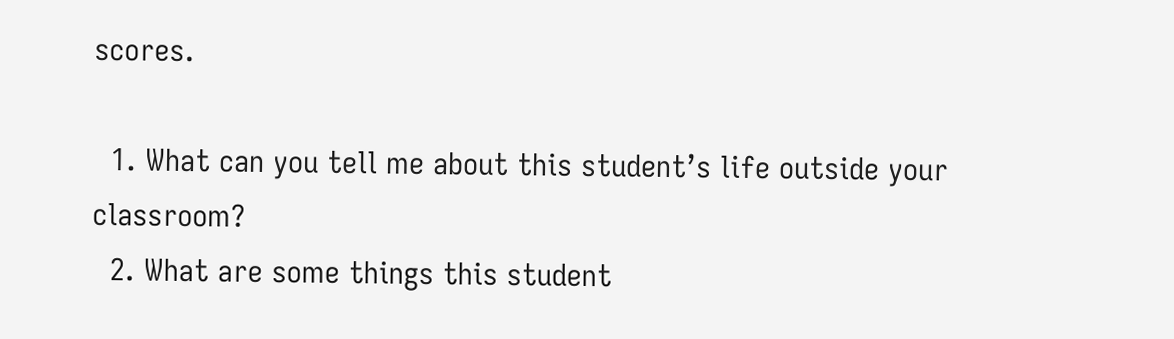scores.

  1. What can you tell me about this student’s life outside your classroom?
  2. What are some things this student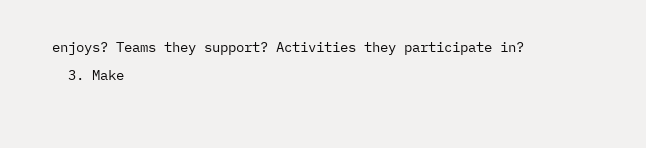enjoys? Teams they support? Activities they participate in?
  3. Make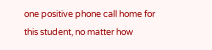one positive phone call home for this student, no matter how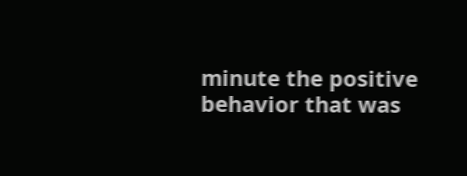minute the positive behavior that was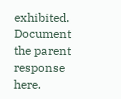exhibited. Document the parent response here.